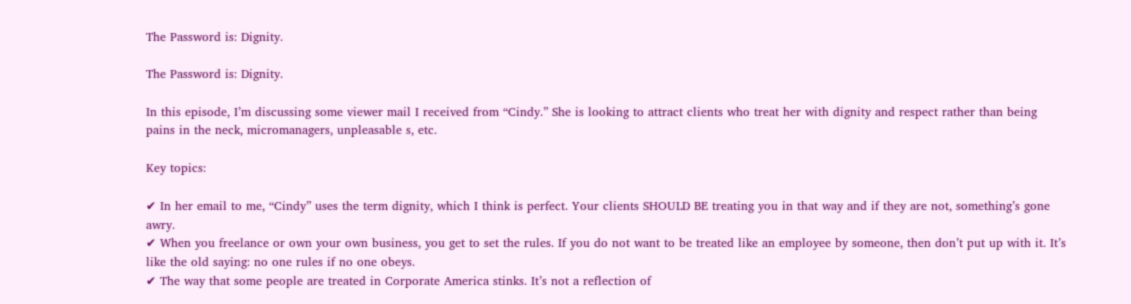The Password is: Dignity.

The Password is: Dignity.

In this episode, I’m discussing some viewer mail I received from “Cindy.” She is looking to attract clients who treat her with dignity and respect rather than being pains in the neck, micromanagers, unpleasable s, etc.

Key topics:

✔ In her email to me, “Cindy” uses the term dignity, which I think is perfect. Your clients SHOULD BE treating you in that way and if they are not, something’s gone awry.
✔ When you freelance or own your own business, you get to set the rules. If you do not want to be treated like an employee by someone, then don’t put up with it. It’s like the old saying: no one rules if no one obeys.
✔ The way that some people are treated in Corporate America stinks. It’s not a reflection of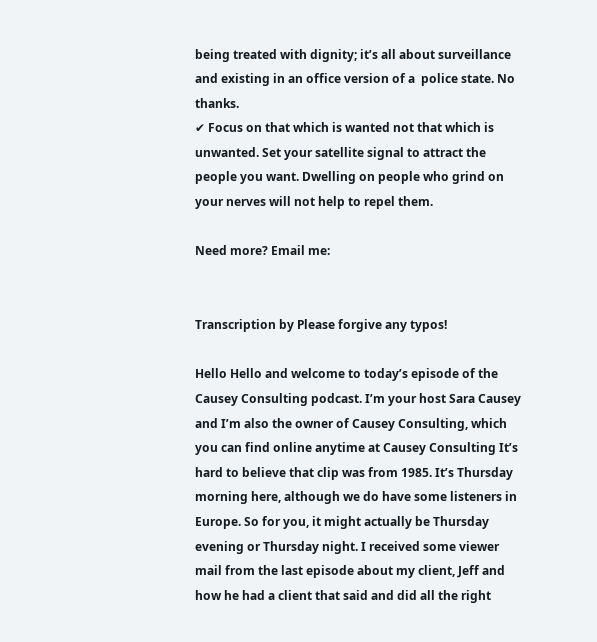being treated with dignity; it’s all about surveillance and existing in an office version of a  police state. No thanks.
✔ Focus on that which is wanted not that which is unwanted. Set your satellite signal to attract the people you want. Dwelling on people who grind on your nerves will not help to repel them.

Need more? Email me:


Transcription by Please forgive any typos!

Hello Hello and welcome to today’s episode of the Causey Consulting podcast. I’m your host Sara Causey and I’m also the owner of Causey Consulting, which you can find online anytime at Causey Consulting It’s hard to believe that clip was from 1985. It’s Thursday morning here, although we do have some listeners in Europe. So for you, it might actually be Thursday evening or Thursday night. I received some viewer mail from the last episode about my client, Jeff and how he had a client that said and did all the right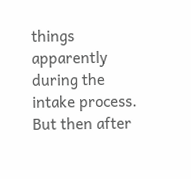things apparently during the intake process. But then after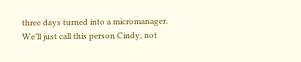three days turned into a micromanager. We’ll just call this person Cindy, not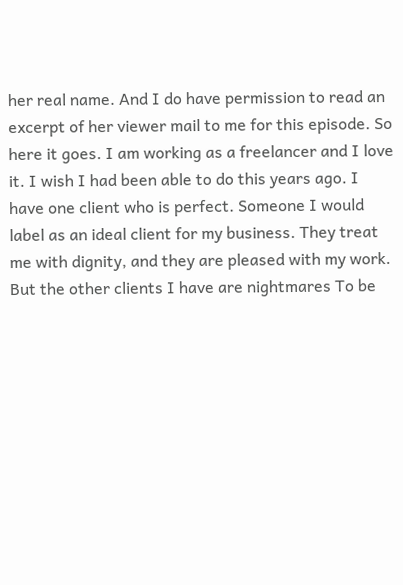her real name. And I do have permission to read an excerpt of her viewer mail to me for this episode. So here it goes. I am working as a freelancer and I love it. I wish I had been able to do this years ago. I have one client who is perfect. Someone I would label as an ideal client for my business. They treat me with dignity, and they are pleased with my work. But the other clients I have are nightmares To be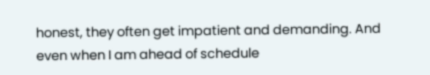honest, they often get impatient and demanding. And even when I am ahead of schedule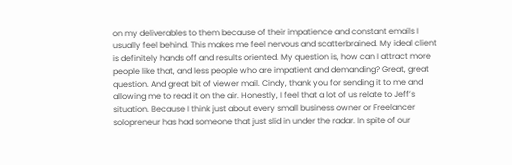on my deliverables to them because of their impatience and constant emails I usually feel behind. This makes me feel nervous and scatterbrained. My ideal client is definitely hands off and results oriented. My question is, how can I attract more people like that, and less people who are impatient and demanding? Great, great question. And great bit of viewer mail. Cindy, thank you for sending it to me and allowing me to read it on the air. Honestly, I feel that a lot of us relate to Jeff’s situation. Because I think just about every small business owner or Freelancer solopreneur has had someone that just slid in under the radar. In spite of our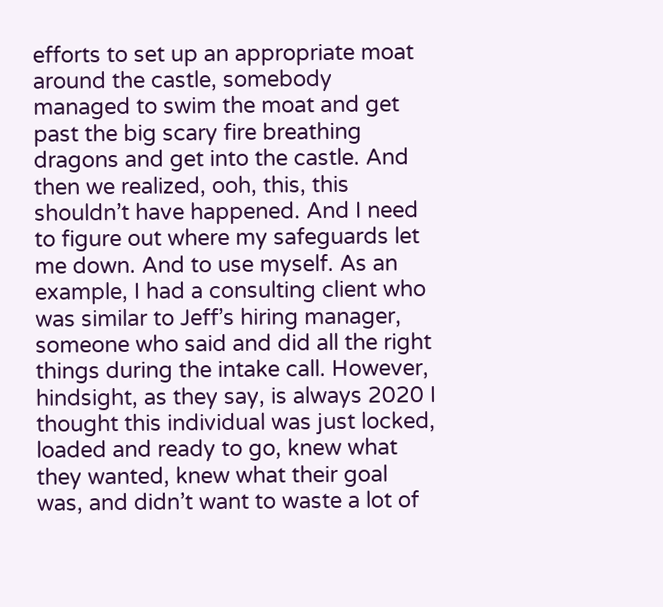efforts to set up an appropriate moat around the castle, somebody managed to swim the moat and get past the big scary fire breathing dragons and get into the castle. And then we realized, ooh, this, this shouldn’t have happened. And I need to figure out where my safeguards let me down. And to use myself. As an example, I had a consulting client who was similar to Jeff’s hiring manager, someone who said and did all the right things during the intake call. However, hindsight, as they say, is always 2020 I thought this individual was just locked, loaded and ready to go, knew what they wanted, knew what their goal was, and didn’t want to waste a lot of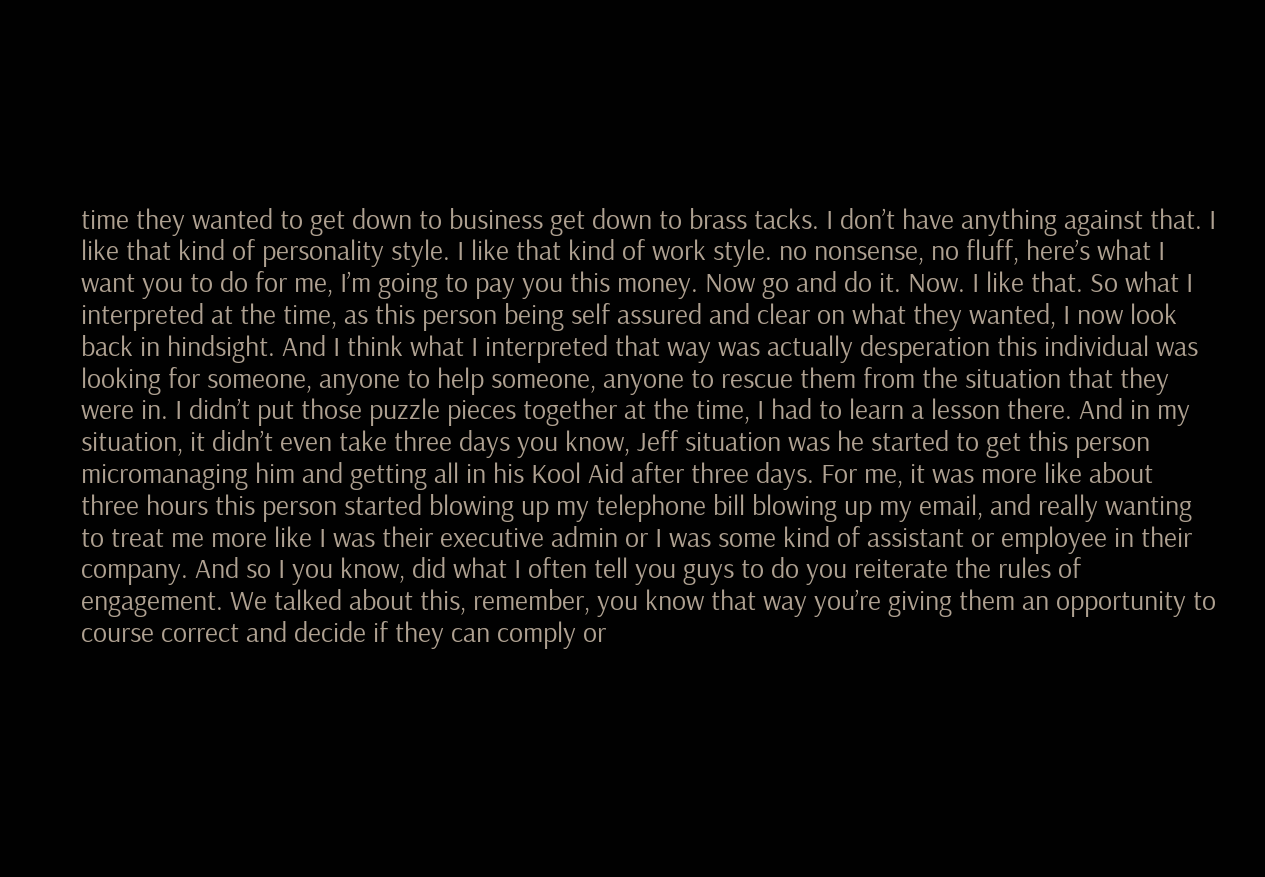time they wanted to get down to business get down to brass tacks. I don’t have anything against that. I like that kind of personality style. I like that kind of work style. no nonsense, no fluff, here’s what I want you to do for me, I’m going to pay you this money. Now go and do it. Now. I like that. So what I interpreted at the time, as this person being self assured and clear on what they wanted, I now look back in hindsight. And I think what I interpreted that way was actually desperation this individual was looking for someone, anyone to help someone, anyone to rescue them from the situation that they were in. I didn’t put those puzzle pieces together at the time, I had to learn a lesson there. And in my situation, it didn’t even take three days you know, Jeff situation was he started to get this person micromanaging him and getting all in his Kool Aid after three days. For me, it was more like about three hours this person started blowing up my telephone bill blowing up my email, and really wanting to treat me more like I was their executive admin or I was some kind of assistant or employee in their company. And so I you know, did what I often tell you guys to do you reiterate the rules of engagement. We talked about this, remember, you know that way you’re giving them an opportunity to course correct and decide if they can comply or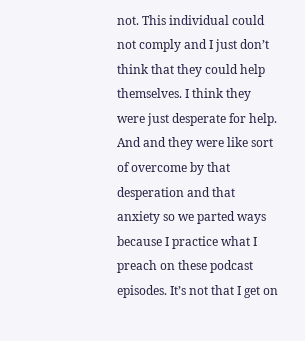not. This individual could not comply and I just don’t think that they could help themselves. I think they were just desperate for help. And and they were like sort of overcome by that desperation and that anxiety so we parted ways because I practice what I preach on these podcast episodes. It’s not that I get on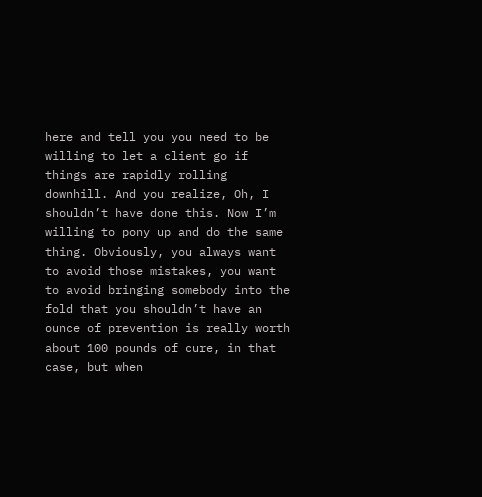here and tell you you need to be willing to let a client go if things are rapidly rolling downhill. And you realize, Oh, I shouldn’t have done this. Now I’m willing to pony up and do the same thing. Obviously, you always want to avoid those mistakes, you want to avoid bringing somebody into the fold that you shouldn’t have an ounce of prevention is really worth about 100 pounds of cure, in that case, but when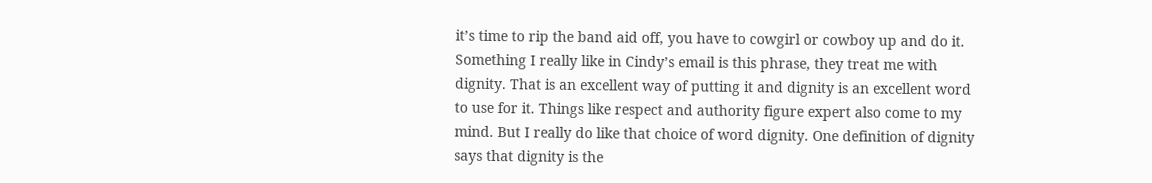it’s time to rip the band aid off, you have to cowgirl or cowboy up and do it. Something I really like in Cindy’s email is this phrase, they treat me with dignity. That is an excellent way of putting it and dignity is an excellent word to use for it. Things like respect and authority figure expert also come to my mind. But I really do like that choice of word dignity. One definition of dignity says that dignity is the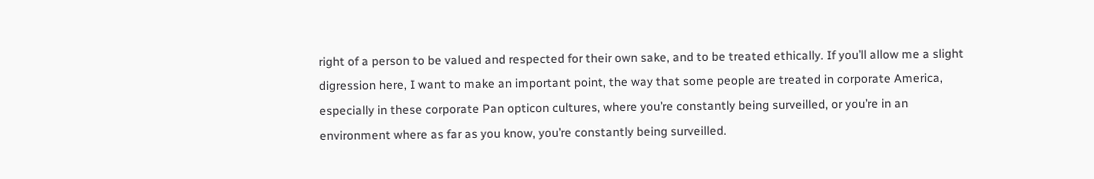right of a person to be valued and respected for their own sake, and to be treated ethically. If you’ll allow me a slight digression here, I want to make an important point, the way that some people are treated in corporate America, especially in these corporate Pan opticon cultures, where you’re constantly being surveilled, or you’re in an environment where as far as you know, you’re constantly being surveilled.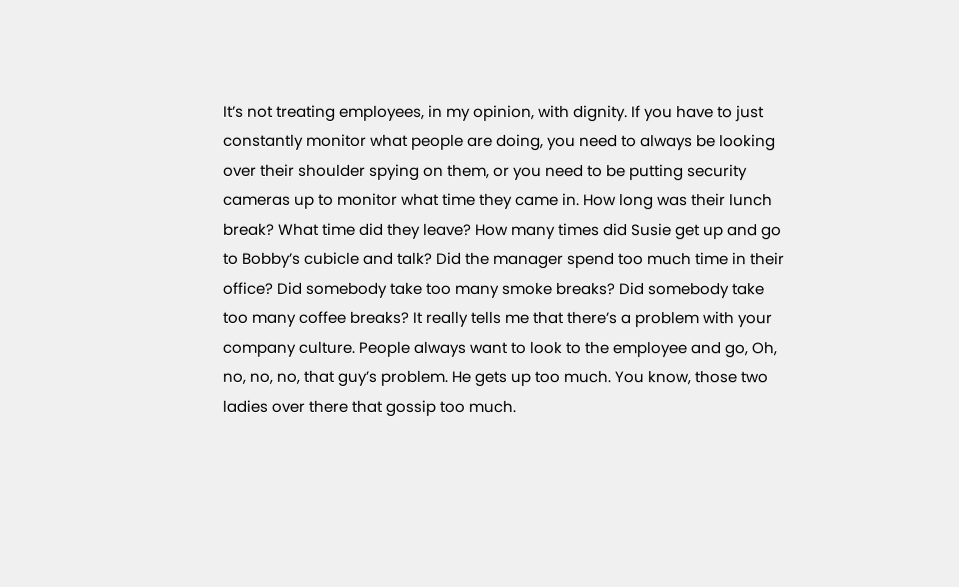It’s not treating employees, in my opinion, with dignity. If you have to just constantly monitor what people are doing, you need to always be looking over their shoulder spying on them, or you need to be putting security cameras up to monitor what time they came in. How long was their lunch break? What time did they leave? How many times did Susie get up and go to Bobby’s cubicle and talk? Did the manager spend too much time in their office? Did somebody take too many smoke breaks? Did somebody take too many coffee breaks? It really tells me that there’s a problem with your company culture. People always want to look to the employee and go, Oh, no, no, no, that guy’s problem. He gets up too much. You know, those two ladies over there that gossip too much.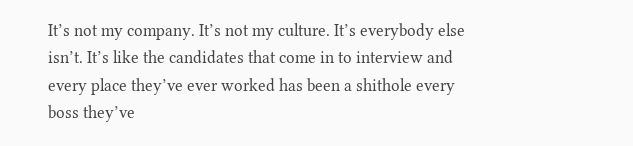It’s not my company. It’s not my culture. It’s everybody else isn’t. It’s like the candidates that come in to interview and every place they’ve ever worked has been a shithole every boss they’ve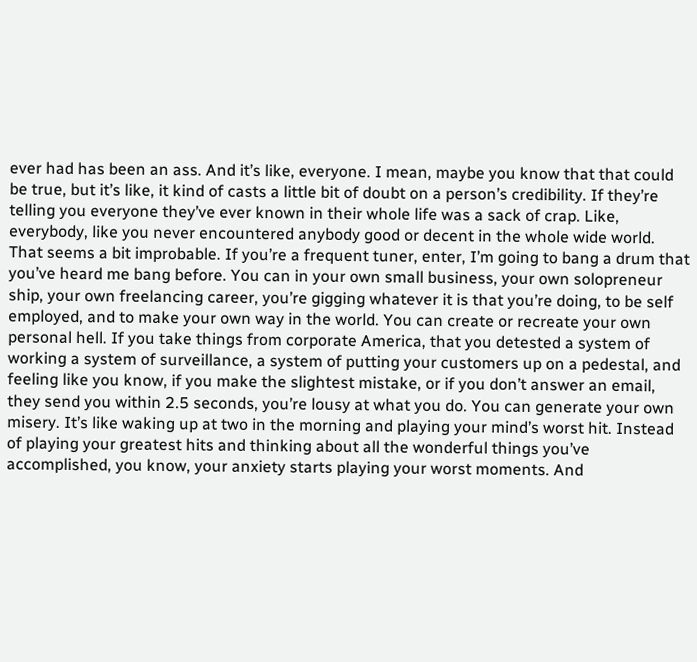ever had has been an ass. And it’s like, everyone. I mean, maybe you know that that could be true, but it’s like, it kind of casts a little bit of doubt on a person’s credibility. If they’re telling you everyone they’ve ever known in their whole life was a sack of crap. Like, everybody, like you never encountered anybody good or decent in the whole wide world. That seems a bit improbable. If you’re a frequent tuner, enter, I’m going to bang a drum that you’ve heard me bang before. You can in your own small business, your own solopreneur ship, your own freelancing career, you’re gigging whatever it is that you’re doing, to be self employed, and to make your own way in the world. You can create or recreate your own personal hell. If you take things from corporate America, that you detested a system of working a system of surveillance, a system of putting your customers up on a pedestal, and feeling like you know, if you make the slightest mistake, or if you don’t answer an email, they send you within 2.5 seconds, you’re lousy at what you do. You can generate your own misery. It’s like waking up at two in the morning and playing your mind’s worst hit. Instead of playing your greatest hits and thinking about all the wonderful things you’ve accomplished, you know, your anxiety starts playing your worst moments. And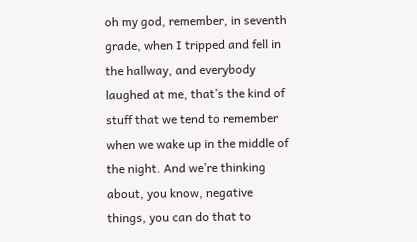oh my god, remember, in seventh grade, when I tripped and fell in the hallway, and everybody laughed at me, that’s the kind of stuff that we tend to remember when we wake up in the middle of the night. And we’re thinking about, you know, negative things, you can do that to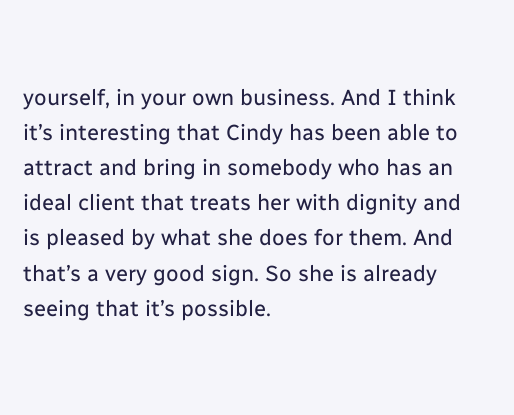yourself, in your own business. And I think it’s interesting that Cindy has been able to attract and bring in somebody who has an ideal client that treats her with dignity and is pleased by what she does for them. And that’s a very good sign. So she is already seeing that it’s possible.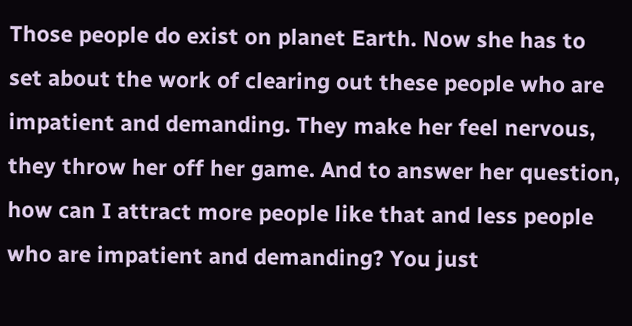Those people do exist on planet Earth. Now she has to set about the work of clearing out these people who are impatient and demanding. They make her feel nervous, they throw her off her game. And to answer her question, how can I attract more people like that and less people who are impatient and demanding? You just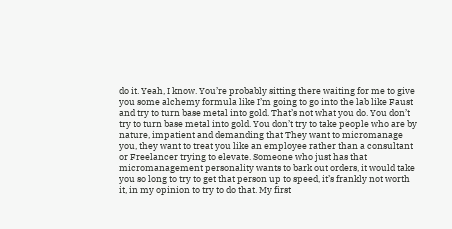do it. Yeah, I know. You’re probably sitting there waiting for me to give you some alchemy formula like I’m going to go into the lab like Faust and try to turn base metal into gold. That’s not what you do. You don’t try to turn base metal into gold. You don’t try to take people who are by nature, impatient and demanding that They want to micromanage you, they want to treat you like an employee rather than a consultant or Freelancer trying to elevate. Someone who just has that micromanagement personality wants to bark out orders, it would take you so long to try to get that person up to speed, it’s frankly not worth it, in my opinion to try to do that. My first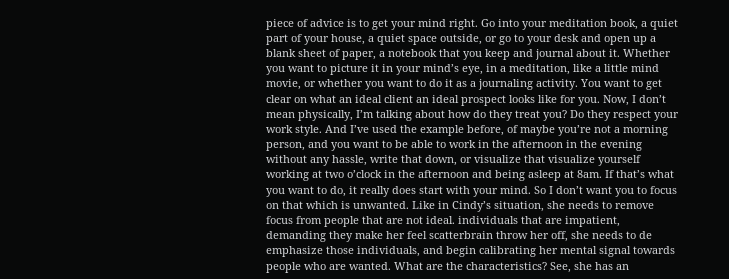piece of advice is to get your mind right. Go into your meditation book, a quiet part of your house, a quiet space outside, or go to your desk and open up a blank sheet of paper, a notebook that you keep and journal about it. Whether you want to picture it in your mind’s eye, in a meditation, like a little mind movie, or whether you want to do it as a journaling activity. You want to get clear on what an ideal client an ideal prospect looks like for you. Now, I don’t mean physically, I’m talking about how do they treat you? Do they respect your work style. And I’ve used the example before, of maybe you’re not a morning person, and you want to be able to work in the afternoon in the evening without any hassle, write that down, or visualize that visualize yourself working at two o’clock in the afternoon and being asleep at 8am. If that’s what you want to do, it really does start with your mind. So I don’t want you to focus on that which is unwanted. Like in Cindy’s situation, she needs to remove focus from people that are not ideal. individuals that are impatient, demanding they make her feel scatterbrain throw her off, she needs to de emphasize those individuals, and begin calibrating her mental signal towards people who are wanted. What are the characteristics? See, she has an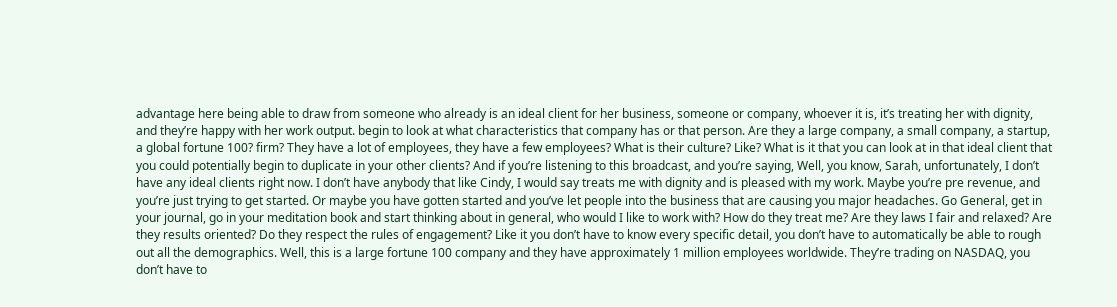advantage here being able to draw from someone who already is an ideal client for her business, someone or company, whoever it is, it’s treating her with dignity, and they’re happy with her work output. begin to look at what characteristics that company has or that person. Are they a large company, a small company, a startup, a global fortune 100? firm? They have a lot of employees, they have a few employees? What is their culture? Like? What is it that you can look at in that ideal client that you could potentially begin to duplicate in your other clients? And if you’re listening to this broadcast, and you’re saying, Well, you know, Sarah, unfortunately, I don’t have any ideal clients right now. I don’t have anybody that like Cindy, I would say treats me with dignity and is pleased with my work. Maybe you’re pre revenue, and you’re just trying to get started. Or maybe you have gotten started and you’ve let people into the business that are causing you major headaches. Go General, get in your journal, go in your meditation book and start thinking about in general, who would I like to work with? How do they treat me? Are they laws I fair and relaxed? Are they results oriented? Do they respect the rules of engagement? Like it you don’t have to know every specific detail, you don’t have to automatically be able to rough out all the demographics. Well, this is a large fortune 100 company and they have approximately 1 million employees worldwide. They’re trading on NASDAQ, you don’t have to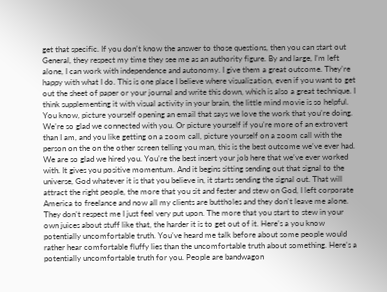get that specific. If you don’t know the answer to those questions, then you can start out General, they respect my time they see me as an authority figure. By and large, I’m left alone, I can work with independence and autonomy. I give them a great outcome. They’re happy with what I do. This is one place I believe where visualization, even if you want to get out the sheet of paper or your journal and write this down, which is also a great technique. I think supplementing it with visual activity in your brain, the little mind movie is so helpful. You know, picture yourself opening an email that says we love the work that you’re doing. We’re so glad we connected with you. Or picture yourself if you’re more of an extrovert than I am, and you like getting on a zoom call, picture yourself on a zoom call with the person on the on the other screen telling you man, this is the best outcome we’ve ever had. We are so glad we hired you. You’re the best insert your job here that we’ve ever worked with. It gives you positive momentum. And it begins sitting sending out that signal to the universe, God whatever it is that you believe in, it starts sending the signal out. That will attract the right people, the more that you sit and fester and stew on God, I left corporate America to freelance and now all my clients are buttholes and they don’t leave me alone. They don’t respect me I just feel very put upon. The more that you start to stew in your own juices about stuff like that, the harder it is to get out of it. Here’s a you know potentially uncomfortable truth. You’ve heard me talk before about some people would rather hear comfortable fluffy lies than the uncomfortable truth about something. Here’s a potentially uncomfortable truth for you. People are bandwagon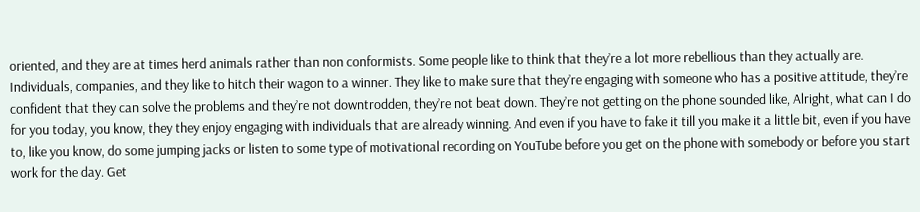oriented, and they are at times herd animals rather than non conformists. Some people like to think that they’re a lot more rebellious than they actually are. Individuals, companies, and they like to hitch their wagon to a winner. They like to make sure that they’re engaging with someone who has a positive attitude, they’re confident that they can solve the problems and they’re not downtrodden, they’re not beat down. They’re not getting on the phone sounded like, Alright, what can I do for you today, you know, they they enjoy engaging with individuals that are already winning. And even if you have to fake it till you make it a little bit, even if you have to, like you know, do some jumping jacks or listen to some type of motivational recording on YouTube before you get on the phone with somebody or before you start work for the day. Get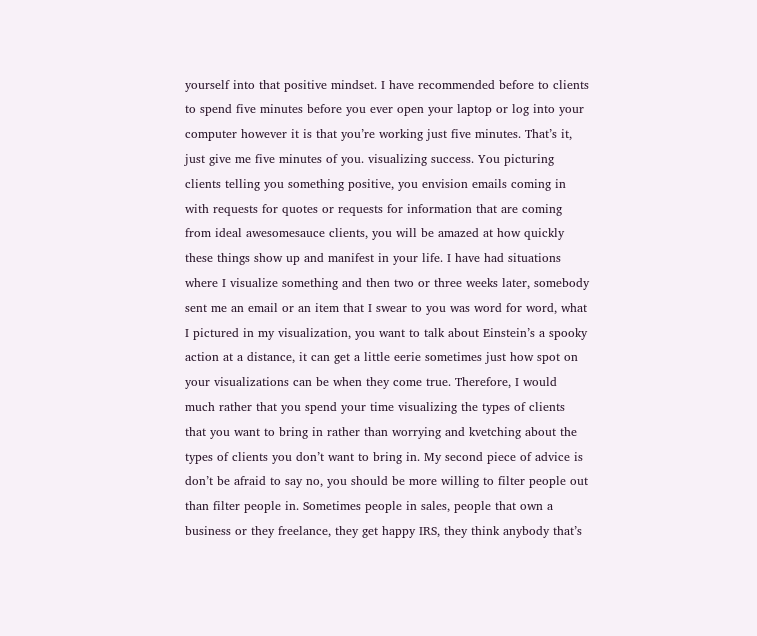yourself into that positive mindset. I have recommended before to clients to spend five minutes before you ever open your laptop or log into your computer however it is that you’re working just five minutes. That’s it, just give me five minutes of you. visualizing success. You picturing clients telling you something positive, you envision emails coming in with requests for quotes or requests for information that are coming from ideal awesomesauce clients, you will be amazed at how quickly these things show up and manifest in your life. I have had situations where I visualize something and then two or three weeks later, somebody sent me an email or an item that I swear to you was word for word, what I pictured in my visualization, you want to talk about Einstein’s a spooky action at a distance, it can get a little eerie sometimes just how spot on your visualizations can be when they come true. Therefore, I would much rather that you spend your time visualizing the types of clients that you want to bring in rather than worrying and kvetching about the types of clients you don’t want to bring in. My second piece of advice is don’t be afraid to say no, you should be more willing to filter people out than filter people in. Sometimes people in sales, people that own a business or they freelance, they get happy IRS, they think anybody that’s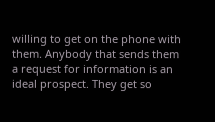willing to get on the phone with them. Anybody that sends them a request for information is an ideal prospect. They get so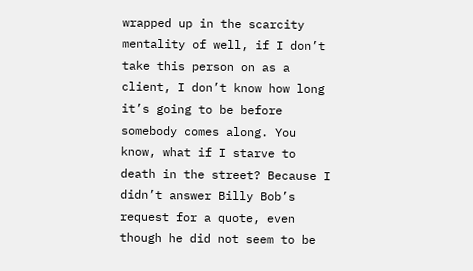wrapped up in the scarcity mentality of well, if I don’t take this person on as a client, I don’t know how long it’s going to be before somebody comes along. You know, what if I starve to death in the street? Because I didn’t answer Billy Bob’s request for a quote, even though he did not seem to be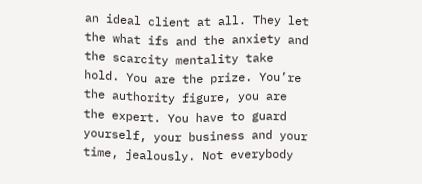an ideal client at all. They let the what ifs and the anxiety and the scarcity mentality take hold. You are the prize. You’re the authority figure, you are the expert. You have to guard yourself, your business and your time, jealously. Not everybody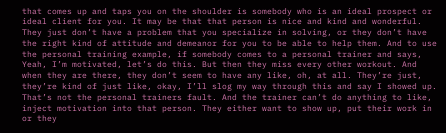that comes up and taps you on the shoulder is somebody who is an ideal prospect or ideal client for you. It may be that that person is nice and kind and wonderful. They just don’t have a problem that you specialize in solving, or they don’t have the right kind of attitude and demeanor for you to be able to help them. And to use the personal training example, if somebody comes to a personal trainer and says, Yeah, I’m motivated, let’s do this. But then they miss every other workout. And when they are there, they don’t seem to have any like, oh, at all. They’re just, they’re kind of just like, okay, I’ll slog my way through this and say I showed up. That’s not the personal trainers fault. And the trainer can’t do anything to like, inject motivation into that person. They either want to show up, put their work in or they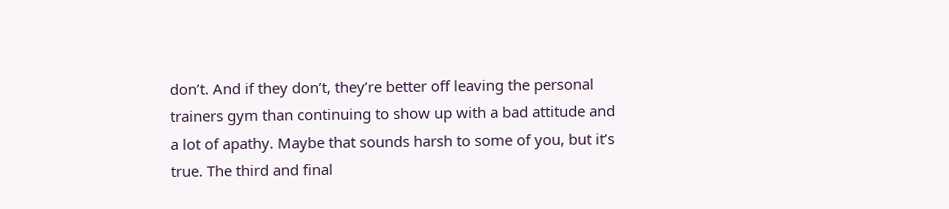don’t. And if they don’t, they’re better off leaving the personal trainers gym than continuing to show up with a bad attitude and a lot of apathy. Maybe that sounds harsh to some of you, but it’s true. The third and final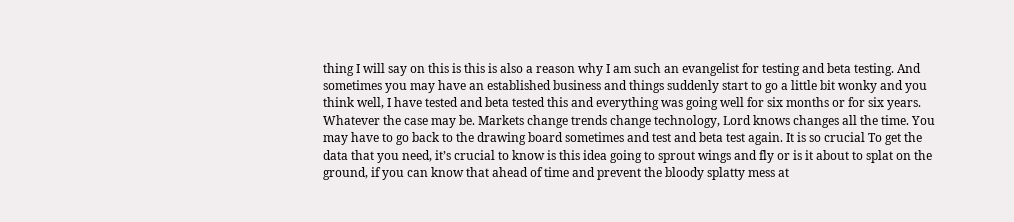thing I will say on this is this is also a reason why I am such an evangelist for testing and beta testing. And sometimes you may have an established business and things suddenly start to go a little bit wonky and you think well, I have tested and beta tested this and everything was going well for six months or for six years. Whatever the case may be. Markets change trends change technology, Lord knows changes all the time. You may have to go back to the drawing board sometimes and test and beta test again. It is so crucial To get the data that you need, it’s crucial to know is this idea going to sprout wings and fly or is it about to splat on the ground, if you can know that ahead of time and prevent the bloody splatty mess at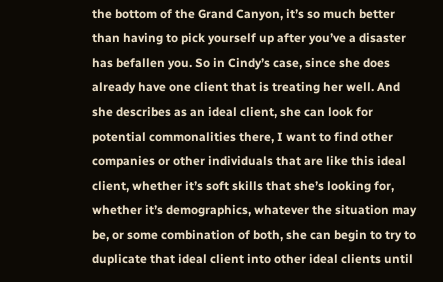the bottom of the Grand Canyon, it’s so much better than having to pick yourself up after you’ve a disaster has befallen you. So in Cindy’s case, since she does already have one client that is treating her well. And she describes as an ideal client, she can look for potential commonalities there, I want to find other companies or other individuals that are like this ideal client, whether it’s soft skills that she’s looking for, whether it’s demographics, whatever the situation may be, or some combination of both, she can begin to try to duplicate that ideal client into other ideal clients until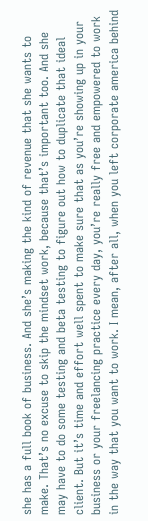she has a full book of business. And she’s making the kind of revenue that she wants to make. That’s no excuse to skip the mindset work, because that’s important too. And she may have to do some testing and beta testing to figure out how to duplicate that ideal client. But it’s time and effort well spent to make sure that as you’re showing up in your business or your freelancing practice every day, you’re really free and empowered to work in the way that you want to work. I mean, after all, when you left corporate america behind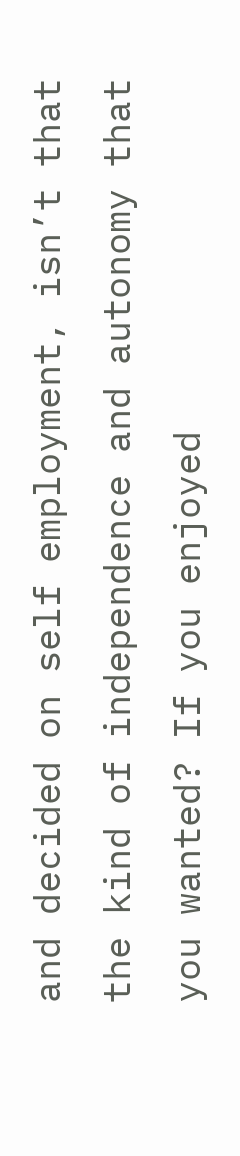and decided on self employment, isn’t that the kind of independence and autonomy that you wanted? If you enjoyed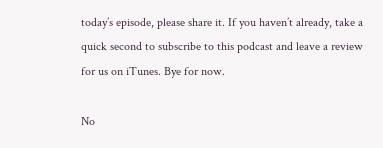today’s episode, please share it. If you haven’t already, take a quick second to subscribe to this podcast and leave a review for us on iTunes. Bye for now.

No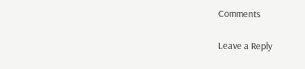Comments

Leave a Reply